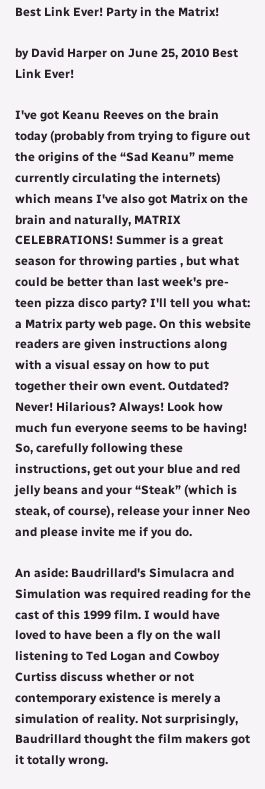Best Link Ever! Party in the Matrix!

by David Harper on June 25, 2010 Best Link Ever!

I've got Keanu Reeves on the brain today (probably from trying to figure out the origins of the “Sad Keanu” meme currently circulating the internets) which means I've also got Matrix on the brain and naturally, MATRIX CELEBRATIONS! Summer is a great season for throwing parties , but what could be better than last week's pre-teen pizza disco party? I'll tell you what: a Matrix party web page. On this website readers are given instructions along with a visual essay on how to put together their own event. Outdated? Never! Hilarious? Always! Look how much fun everyone seems to be having! So, carefully following these instructions, get out your blue and red jelly beans and your “Steak” (which is steak, of course), release your inner Neo and please invite me if you do.

An aside: Baudrillard's Simulacra and Simulation was required reading for the cast of this 1999 film. I would have loved to have been a fly on the wall listening to Ted Logan and Cowboy Curtiss discuss whether or not contemporary existence is merely a simulation of reality. Not surprisingly, Baudrillard thought the film makers got it totally wrong.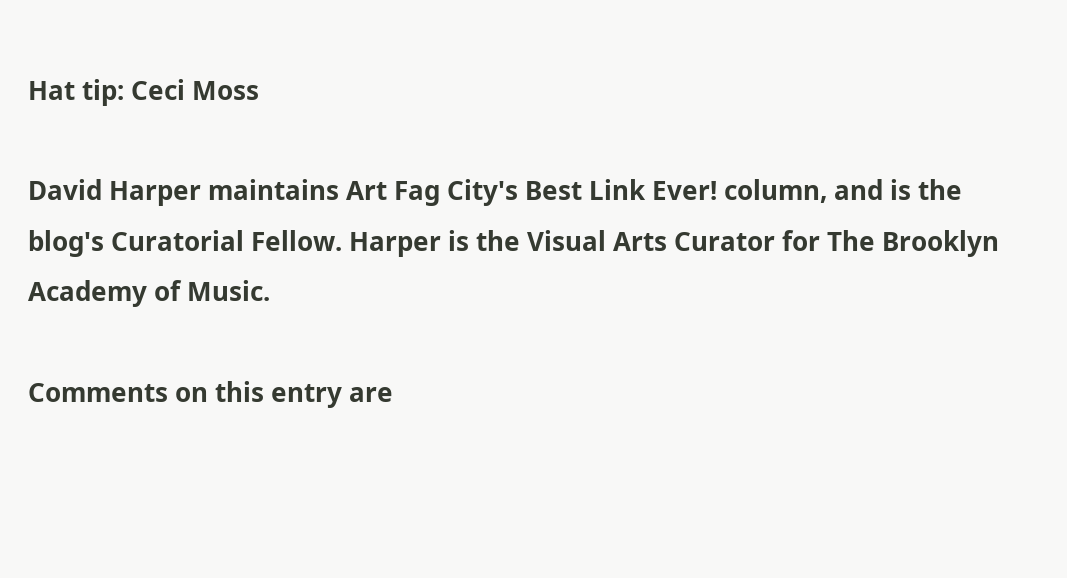Hat tip: Ceci Moss

David Harper maintains Art Fag City's Best Link Ever! column, and is the blog's Curatorial Fellow. Harper is the Visual Arts Curator for The Brooklyn Academy of Music.

Comments on this entry are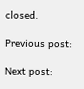closed.

Previous post:

Next post: